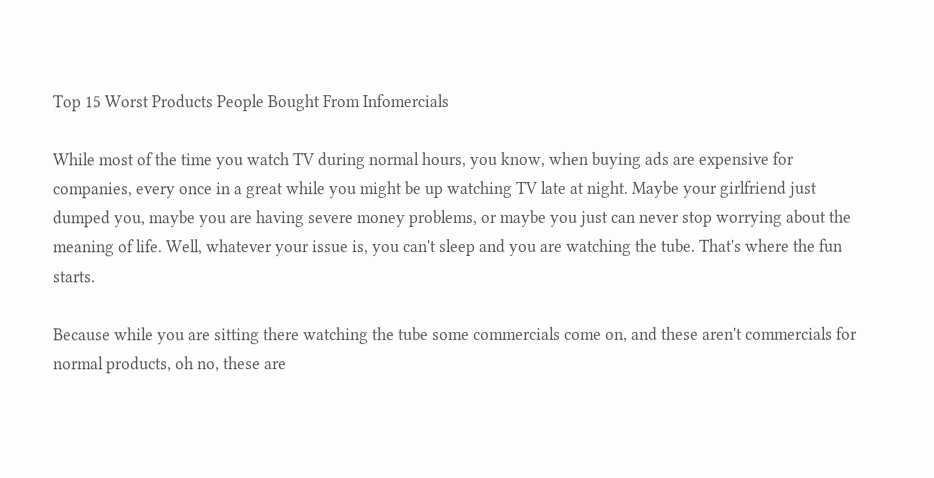Top 15 Worst Products People Bought From Infomercials

While most of the time you watch TV during normal hours, you know, when buying ads are expensive for companies, every once in a great while you might be up watching TV late at night. Maybe your girlfriend just dumped you, maybe you are having severe money problems, or maybe you just can never stop worrying about the meaning of life. Well, whatever your issue is, you can't sleep and you are watching the tube. That's where the fun starts.

Because while you are sitting there watching the tube some commercials come on, and these aren't commercials for normal products, oh no, these are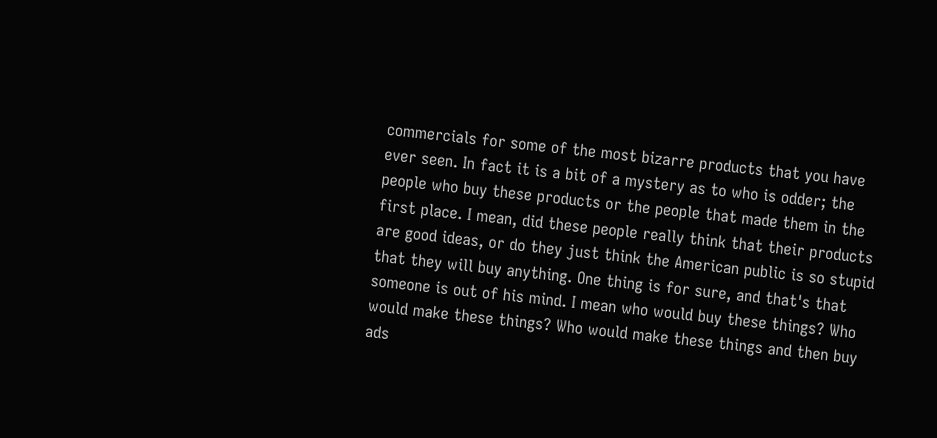commercials for some of the most bizarre products that you have ever seen. In fact it is a bit of a mystery as to who is odder; the people who buy these products or the people that made them in the first place. I mean, did these people really think that their products are good ideas, or do they just think the American public is so stupid that they will buy anything. One thing is for sure, and that's that someone is out of his mind. I mean who would buy these things? Who would make these things? Who would make these things and then buy ads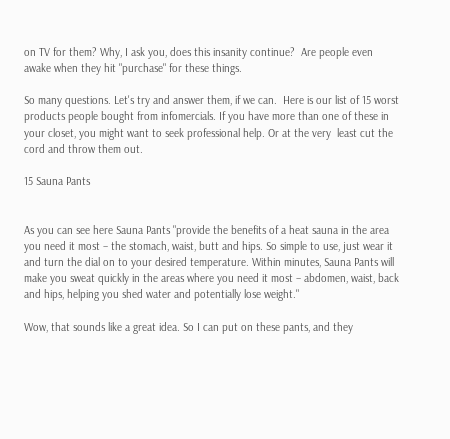on TV for them? Why, I ask you, does this insanity continue?  Are people even awake when they hit "purchase" for these things.

So many questions. Let's try and answer them, if we can.  Here is our list of 15 worst products people bought from infomercials. If you have more than one of these in your closet, you might want to seek professional help. Or at the very  least cut the cord and throw them out.

15 Sauna Pants


As you can see here Sauna Pants "provide the benefits of a heat sauna in the area you need it most – the stomach, waist, butt and hips. So simple to use, just wear it and turn the dial on to your desired temperature. Within minutes, Sauna Pants will make you sweat quickly in the areas where you need it most – abdomen, waist, back and hips, helping you shed water and potentially lose weight."

Wow, that sounds like a great idea. So I can put on these pants, and they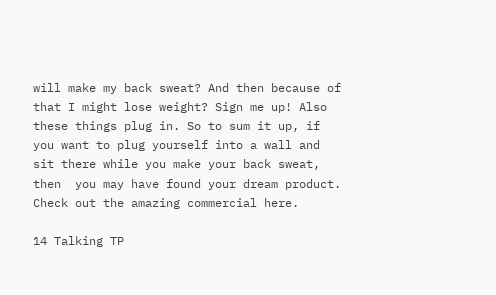will make my back sweat? And then because of that I might lose weight? Sign me up! Also these things plug in. So to sum it up, if you want to plug yourself into a wall and sit there while you make your back sweat, then  you may have found your dream product. Check out the amazing commercial here.

14 Talking TP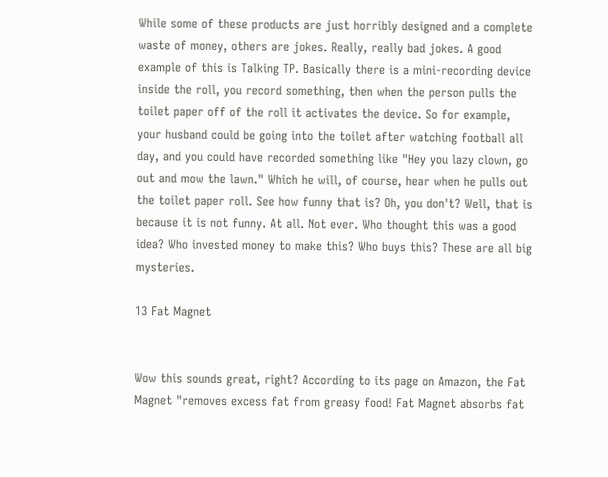While some of these products are just horribly designed and a complete waste of money, others are jokes. Really, really bad jokes. A good example of this is Talking TP. Basically there is a mini-recording device inside the roll, you record something, then when the person pulls the toilet paper off of the roll it activates the device. So for example, your husband could be going into the toilet after watching football all day, and you could have recorded something like "Hey you lazy clown, go out and mow the lawn." Which he will, of course, hear when he pulls out the toilet paper roll. See how funny that is? Oh, you don't? Well, that is because it is not funny. At all. Not ever. Who thought this was a good idea? Who invested money to make this? Who buys this? These are all big mysteries.

13 Fat Magnet


Wow this sounds great, right? According to its page on Amazon, the Fat Magnet "removes excess fat from greasy food! Fat Magnet absorbs fat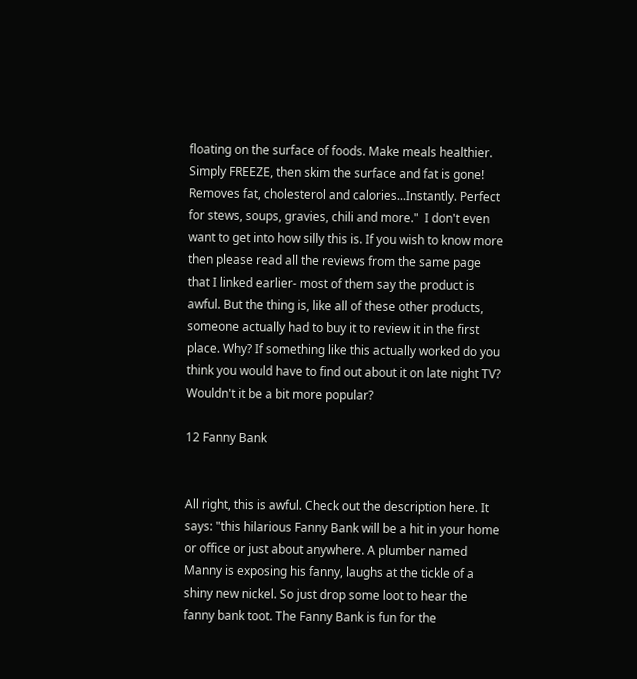floating on the surface of foods. Make meals healthier. Simply FREEZE, then skim the surface and fat is gone! Removes fat, cholesterol and calories...Instantly. Perfect for stews, soups, gravies, chili and more."  I don't even want to get into how silly this is. If you wish to know more then please read all the reviews from the same page that I linked earlier- most of them say the product is awful. But the thing is, like all of these other products, someone actually had to buy it to review it in the first place. Why? If something like this actually worked do you think you would have to find out about it on late night TV? Wouldn't it be a bit more popular?

12 Fanny Bank


All right, this is awful. Check out the description here. It says: "this hilarious Fanny Bank will be a hit in your home or office or just about anywhere. A plumber named Manny is exposing his fanny, laughs at the tickle of a shiny new nickel. So just drop some loot to hear the fanny bank toot. The Fanny Bank is fun for the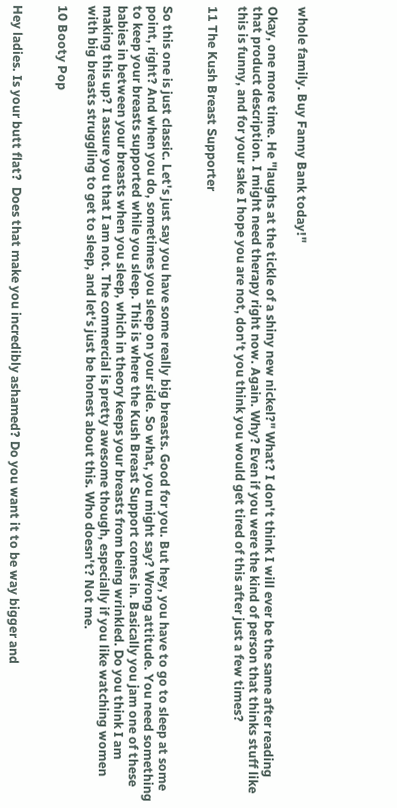whole family. Buy Fanny Bank today!"

Okay, one more time. He "laughs at the tickle of a shiny new nickel?" What? I don't think I will ever be the same after reading that product description. I might need therapy right now. Again. Why? Even if you were the kind of person that thinks stuff like this is funny, and for your sake I hope you are not, don't you think you would get tired of this after just a few times?

11 The Kush Breast Supporter


So this one is just classic. Let's just say you have some really big breasts. Good for you. But hey, you have to go to sleep at some point, right? And when you do, sometimes you sleep on your side. So what, you might say? Wrong attitude. You need something to keep your breasts supported while you sleep. This is where the Kush Breast Support comes in. Basically you jam one of these babies in between your breasts when you sleep, which in theory keeps your breasts from being wrinkled. Do you think I am making this up? I assure you that I am not. The commercial is pretty awesome though, especially if you like watching women with big breasts struggling to get to sleep, and let's just be honest about this. Who doesn't? Not me.

10 Booty Pop


Hey ladies. Is your butt flat?  Does that make you incredibly ashamed? Do you want it to be way bigger and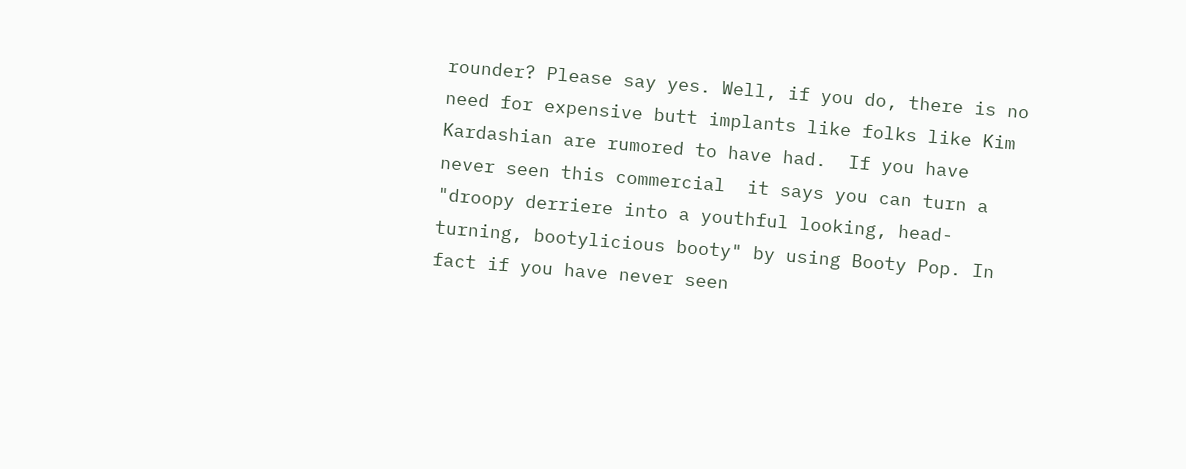rounder? Please say yes. Well, if you do, there is no need for expensive butt implants like folks like Kim Kardashian are rumored to have had.  If you have never seen this commercial  it says you can turn a "droopy derriere into a youthful looking, head-turning, bootylicious booty" by using Booty Pop. In fact if you have never seen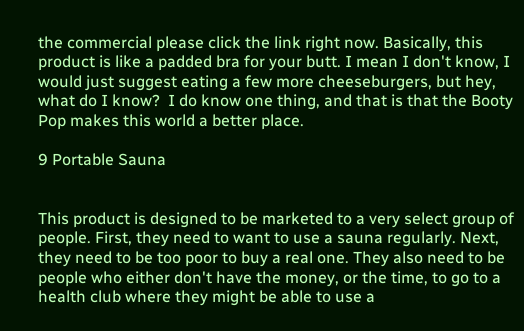the commercial please click the link right now. Basically, this product is like a padded bra for your butt. I mean I don't know, I would just suggest eating a few more cheeseburgers, but hey, what do I know?  I do know one thing, and that is that the Booty Pop makes this world a better place.

9 Portable Sauna


This product is designed to be marketed to a very select group of people. First, they need to want to use a sauna regularly. Next, they need to be too poor to buy a real one. They also need to be people who either don't have the money, or the time, to go to a health club where they might be able to use a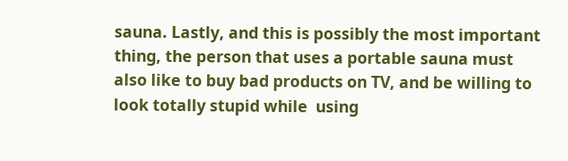sauna. Lastly, and this is possibly the most important thing, the person that uses a portable sauna must also like to buy bad products on TV, and be willing to look totally stupid while  using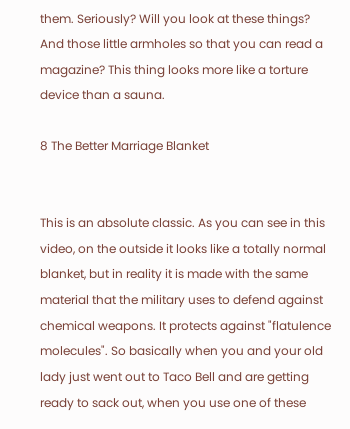them. Seriously? Will you look at these things? And those little armholes so that you can read a magazine? This thing looks more like a torture device than a sauna.

8 The Better Marriage Blanket


This is an absolute classic. As you can see in this video, on the outside it looks like a totally normal blanket, but in reality it is made with the same material that the military uses to defend against chemical weapons. It protects against "flatulence molecules". So basically when you and your old lady just went out to Taco Bell and are getting ready to sack out, when you use one of these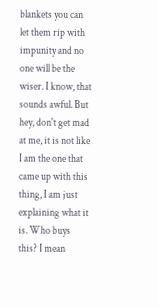blankets you can let them rip with impunity and no one will be the wiser. I know, that sounds awful. But hey, don't get mad at me, it is not like I am the one that came up with this thing, I am just explaining what it is. Who buys this? I mean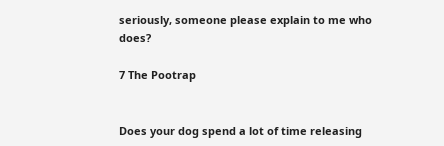seriously, someone please explain to me who does?

7 The Pootrap


Does your dog spend a lot of time releasing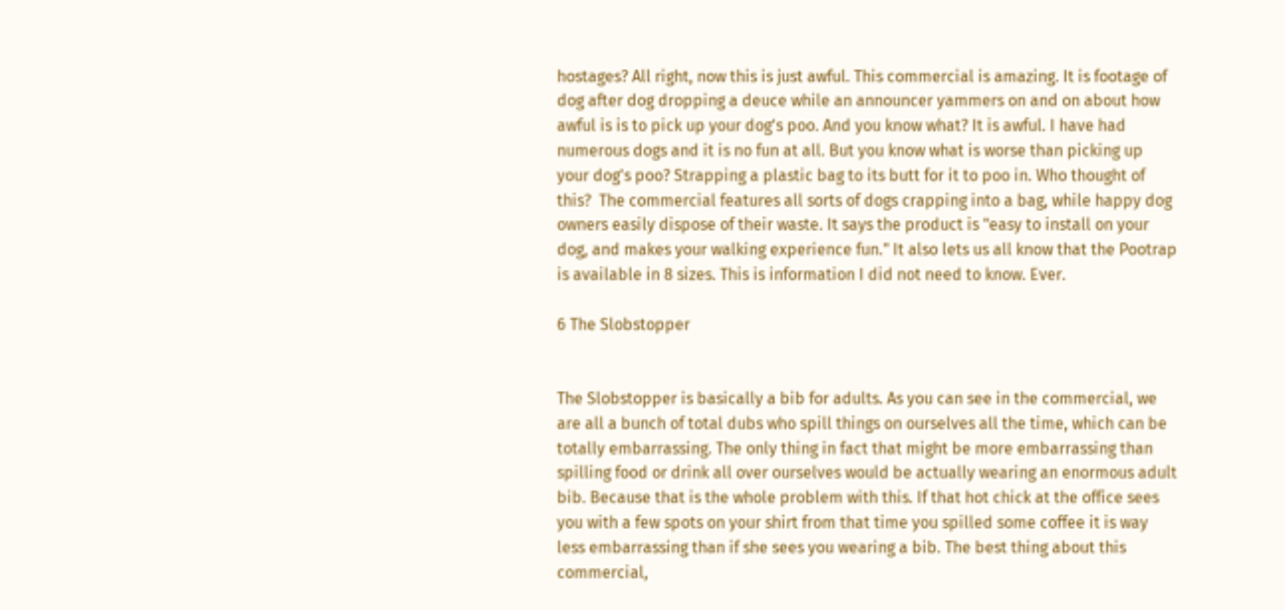hostages? All right, now this is just awful. This commercial is amazing. It is footage of dog after dog dropping a deuce while an announcer yammers on and on about how awful is is to pick up your dog's poo. And you know what? It is awful. I have had numerous dogs and it is no fun at all. But you know what is worse than picking up your dog's poo? Strapping a plastic bag to its butt for it to poo in. Who thought of this?  The commercial features all sorts of dogs crapping into a bag, while happy dog owners easily dispose of their waste. It says the product is "easy to install on your dog, and makes your walking experience fun." It also lets us all know that the Pootrap is available in 8 sizes. This is information I did not need to know. Ever.

6 The Slobstopper


The Slobstopper is basically a bib for adults. As you can see in the commercial, we are all a bunch of total dubs who spill things on ourselves all the time, which can be totally embarrassing. The only thing in fact that might be more embarrassing than spilling food or drink all over ourselves would be actually wearing an enormous adult bib. Because that is the whole problem with this. If that hot chick at the office sees you with a few spots on your shirt from that time you spilled some coffee it is way less embarrassing than if she sees you wearing a bib. The best thing about this commercial,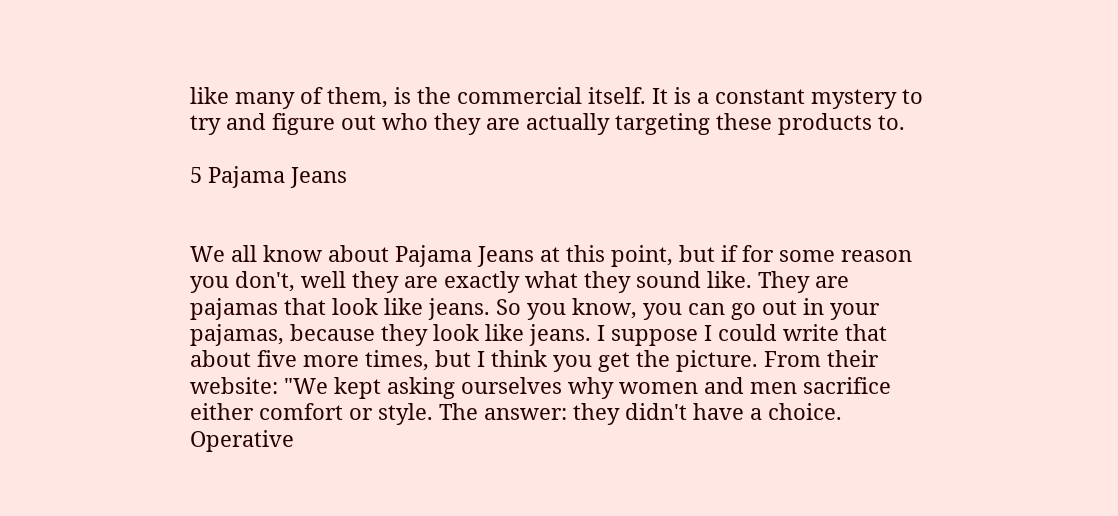like many of them, is the commercial itself. It is a constant mystery to try and figure out who they are actually targeting these products to.

5 Pajama Jeans


We all know about Pajama Jeans at this point, but if for some reason you don't, well they are exactly what they sound like. They are pajamas that look like jeans. So you know, you can go out in your pajamas, because they look like jeans. I suppose I could write that about five more times, but I think you get the picture. From their website: "We kept asking ourselves why women and men sacrifice either comfort or style. The answer: they didn't have a choice. Operative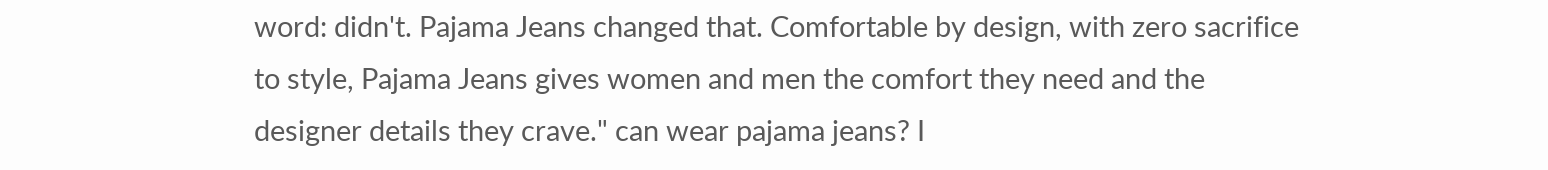word: didn't. Pajama Jeans changed that. Comfortable by design, with zero sacrifice to style, Pajama Jeans gives women and men the comfort they need and the designer details they crave." can wear pajama jeans? I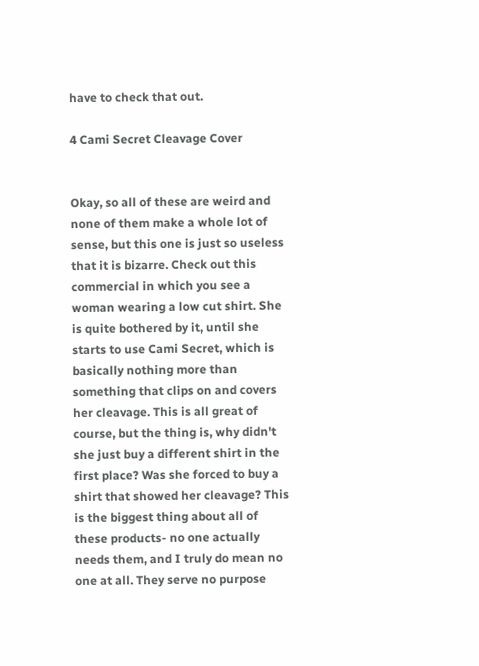have to check that out.

4 Cami Secret Cleavage Cover


Okay, so all of these are weird and none of them make a whole lot of sense, but this one is just so useless that it is bizarre. Check out this commercial in which you see a woman wearing a low cut shirt. She is quite bothered by it, until she starts to use Cami Secret, which is basically nothing more than something that clips on and covers her cleavage. This is all great of course, but the thing is, why didn't she just buy a different shirt in the first place? Was she forced to buy a shirt that showed her cleavage? This is the biggest thing about all of these products- no one actually needs them, and I truly do mean no one at all. They serve no purpose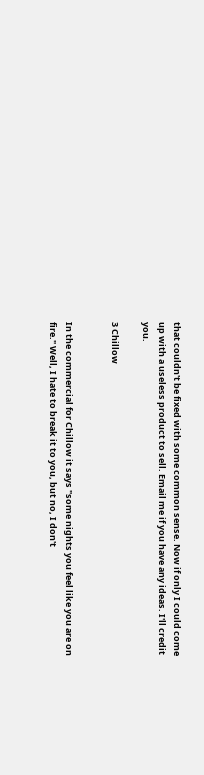that couldn't be fixed with some common sense. Now if only I could come up with a useless product to sell. Email me if you have any ideas. I'll credit you.

3 Chillow


In the commercial for Chillow it says "some nights you feel like you are on fire." Well, I hate to break it to you, but no, I don't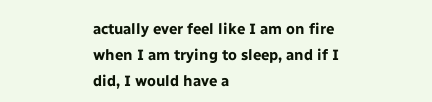actually ever feel like I am on fire when I am trying to sleep, and if I did, I would have a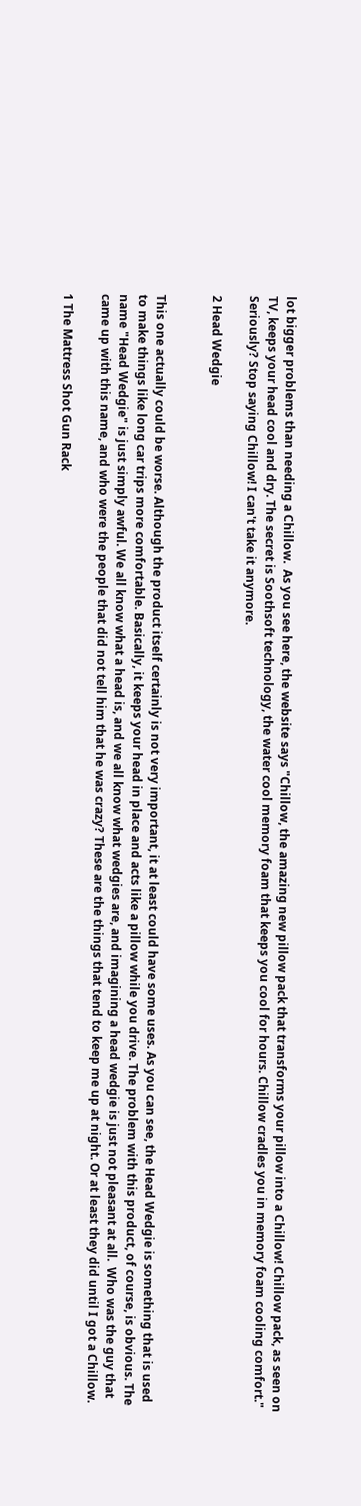lot bigger problems than needing a Chillow.  As you see here, the website says "Chillow, the amazing new pillow pack that transforms your pillow into a Chillow! Chillow pack, as seen on TV, keeps your head cool and dry. The secret is Soothsoft technology, the water cool memory foam that keeps you cool for hours. Chillow cradles you in memory foam cooling comfort." Seriously? Stop saying Chillow! I can't take it anymore.

2 Head Wedgie


This one actually could be worse. Although the product itself certainly is not very important, it at least could have some uses. As you can see, the Head Wedgie is something that is used to make things like long car trips more comfortable. Basically, it keeps your head in place and acts like a pillow while you drive. The problem with this product, of course, is obvious. The name "Head Wedgie" is just simply awful. We all know what a head is, and we all know what wedgies are, and imagining a head wedgie is just not pleasant at all.  Who was the guy that came up with this name, and who were the people that did not tell him that he was crazy? These are the things that tend to keep me up at night. Or at least they did until I got a Chillow.

1 The Mattress Shot Gun Rack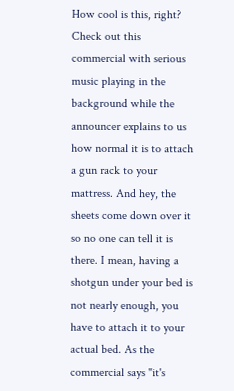How cool is this, right? Check out this commercial with serious music playing in the background while the announcer explains to us how normal it is to attach a gun rack to your mattress. And hey, the sheets come down over it so no one can tell it is there. I mean, having a shotgun under your bed is not nearly enough, you have to attach it to your actual bed. As the commercial says "it's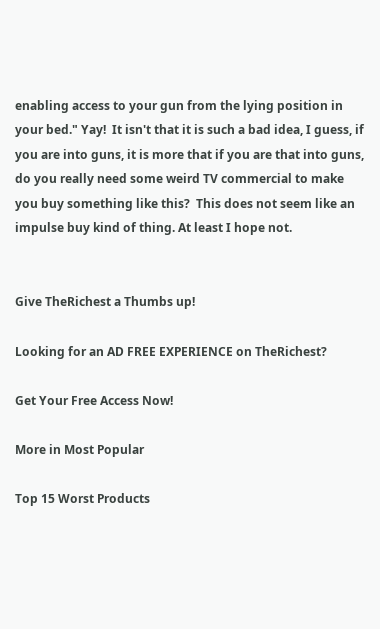enabling access to your gun from the lying position in your bed." Yay!  It isn't that it is such a bad idea, I guess, if you are into guns, it is more that if you are that into guns, do you really need some weird TV commercial to make you buy something like this?  This does not seem like an impulse buy kind of thing. At least I hope not.


Give TheRichest a Thumbs up!

Looking for an AD FREE EXPERIENCE on TheRichest?

Get Your Free Access Now!

More in Most Popular

Top 15 Worst Products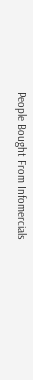People Bought From Infomercials